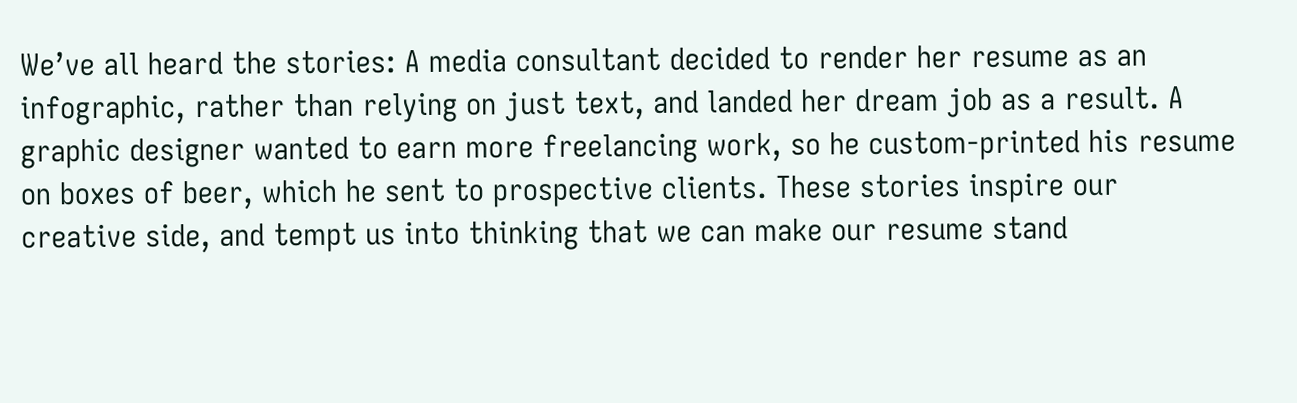We’ve all heard the stories: A media consultant decided to render her resume as an infographic, rather than relying on just text, and landed her dream job as a result. A graphic designer wanted to earn more freelancing work, so he custom-printed his resume on boxes of beer, which he sent to prospective clients. These stories inspire our creative side, and tempt us into thinking that we can make our resume stand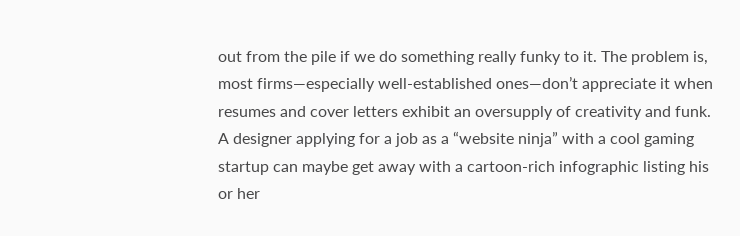out from the pile if we do something really funky to it. The problem is, most firms—especially well-established ones—don’t appreciate it when resumes and cover letters exhibit an oversupply of creativity and funk. A designer applying for a job as a “website ninja” with a cool gaming startup can maybe get away with a cartoon-rich infographic listing his or her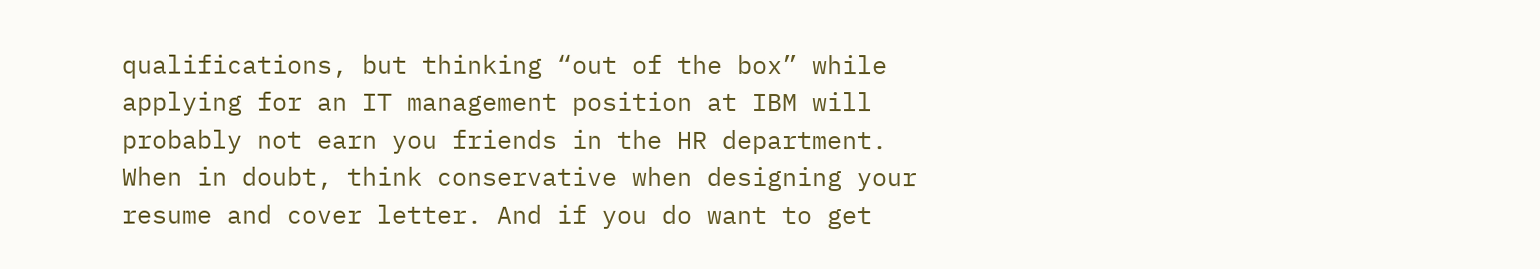qualifications, but thinking “out of the box” while applying for an IT management position at IBM will probably not earn you friends in the HR department. When in doubt, think conservative when designing your resume and cover letter. And if you do want to get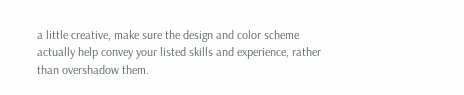a little creative, make sure the design and color scheme actually help convey your listed skills and experience, rather than overshadow them.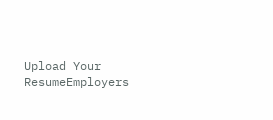Upload Your ResumeEmployers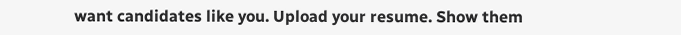want candidates like you. Upload your resume. Show them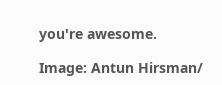you're awesome.

Image: Antun Hirsman/